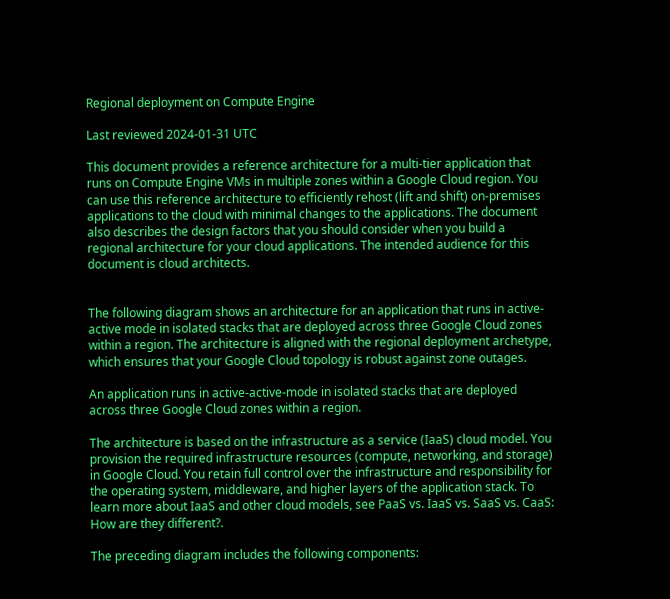Regional deployment on Compute Engine

Last reviewed 2024-01-31 UTC

This document provides a reference architecture for a multi-tier application that runs on Compute Engine VMs in multiple zones within a Google Cloud region. You can use this reference architecture to efficiently rehost (lift and shift) on-premises applications to the cloud with minimal changes to the applications. The document also describes the design factors that you should consider when you build a regional architecture for your cloud applications. The intended audience for this document is cloud architects.


The following diagram shows an architecture for an application that runs in active-active mode in isolated stacks that are deployed across three Google Cloud zones within a region. The architecture is aligned with the regional deployment archetype, which ensures that your Google Cloud topology is robust against zone outages.

An application runs in active-active-mode in isolated stacks that are deployed across three Google Cloud zones within a region.

The architecture is based on the infrastructure as a service (IaaS) cloud model. You provision the required infrastructure resources (compute, networking, and storage) in Google Cloud. You retain full control over the infrastructure and responsibility for the operating system, middleware, and higher layers of the application stack. To learn more about IaaS and other cloud models, see PaaS vs. IaaS vs. SaaS vs. CaaS: How are they different?.

The preceding diagram includes the following components: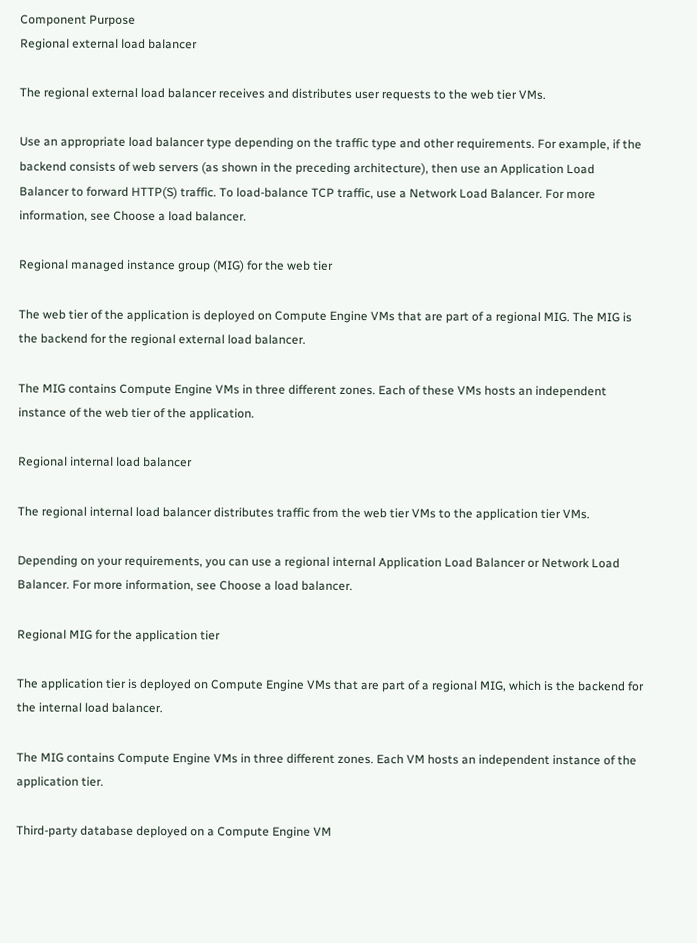Component Purpose
Regional external load balancer

The regional external load balancer receives and distributes user requests to the web tier VMs.

Use an appropriate load balancer type depending on the traffic type and other requirements. For example, if the backend consists of web servers (as shown in the preceding architecture), then use an Application Load Balancer to forward HTTP(S) traffic. To load-balance TCP traffic, use a Network Load Balancer. For more information, see Choose a load balancer.

Regional managed instance group (MIG) for the web tier

The web tier of the application is deployed on Compute Engine VMs that are part of a regional MIG. The MIG is the backend for the regional external load balancer.

The MIG contains Compute Engine VMs in three different zones. Each of these VMs hosts an independent instance of the web tier of the application.

Regional internal load balancer

The regional internal load balancer distributes traffic from the web tier VMs to the application tier VMs.

Depending on your requirements, you can use a regional internal Application Load Balancer or Network Load Balancer. For more information, see Choose a load balancer.

Regional MIG for the application tier

The application tier is deployed on Compute Engine VMs that are part of a regional MIG, which is the backend for the internal load balancer.

The MIG contains Compute Engine VMs in three different zones. Each VM hosts an independent instance of the application tier.

Third-party database deployed on a Compute Engine VM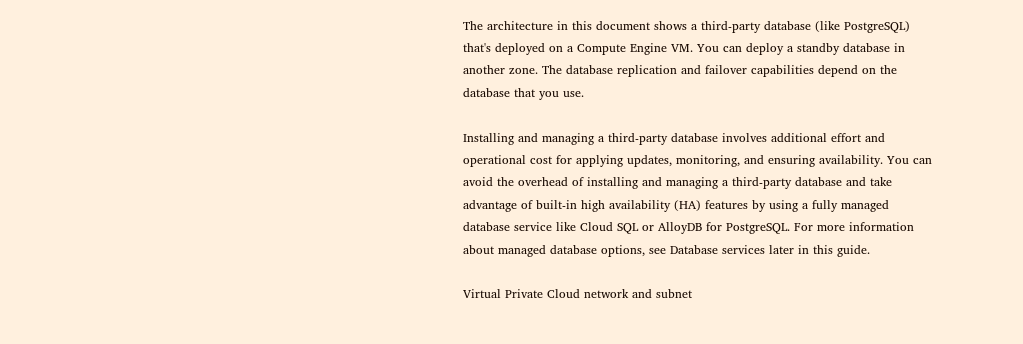The architecture in this document shows a third-party database (like PostgreSQL) that's deployed on a Compute Engine VM. You can deploy a standby database in another zone. The database replication and failover capabilities depend on the database that you use.

Installing and managing a third-party database involves additional effort and operational cost for applying updates, monitoring, and ensuring availability. You can avoid the overhead of installing and managing a third-party database and take advantage of built-in high availability (HA) features by using a fully managed database service like Cloud SQL or AlloyDB for PostgreSQL. For more information about managed database options, see Database services later in this guide.

Virtual Private Cloud network and subnet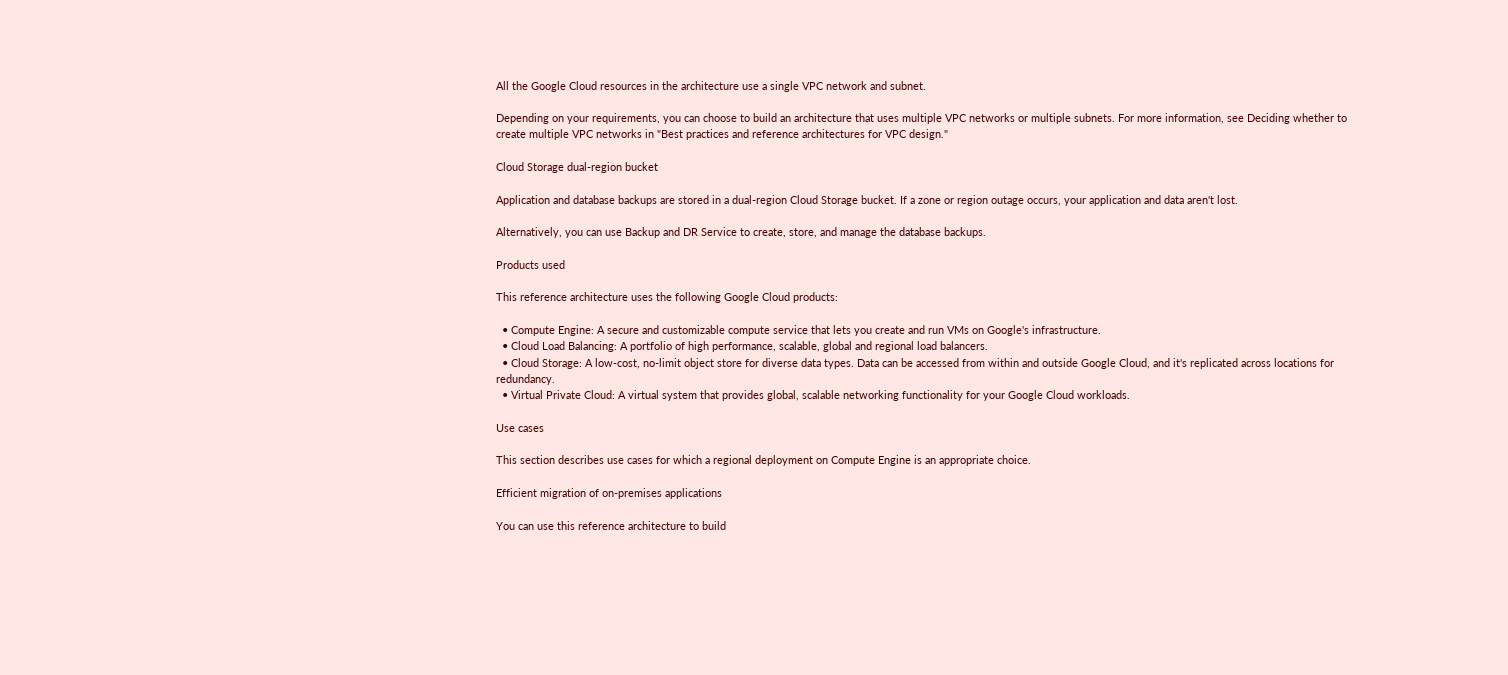All the Google Cloud resources in the architecture use a single VPC network and subnet.

Depending on your requirements, you can choose to build an architecture that uses multiple VPC networks or multiple subnets. For more information, see Deciding whether to create multiple VPC networks in "Best practices and reference architectures for VPC design."

Cloud Storage dual-region bucket

Application and database backups are stored in a dual-region Cloud Storage bucket. If a zone or region outage occurs, your application and data aren't lost.

Alternatively, you can use Backup and DR Service to create, store, and manage the database backups.

Products used

This reference architecture uses the following Google Cloud products:

  • Compute Engine: A secure and customizable compute service that lets you create and run VMs on Google's infrastructure.
  • Cloud Load Balancing: A portfolio of high performance, scalable, global and regional load balancers.
  • Cloud Storage: A low-cost, no-limit object store for diverse data types. Data can be accessed from within and outside Google Cloud, and it's replicated across locations for redundancy.
  • Virtual Private Cloud: A virtual system that provides global, scalable networking functionality for your Google Cloud workloads.

Use cases

This section describes use cases for which a regional deployment on Compute Engine is an appropriate choice.

Efficient migration of on-premises applications

You can use this reference architecture to build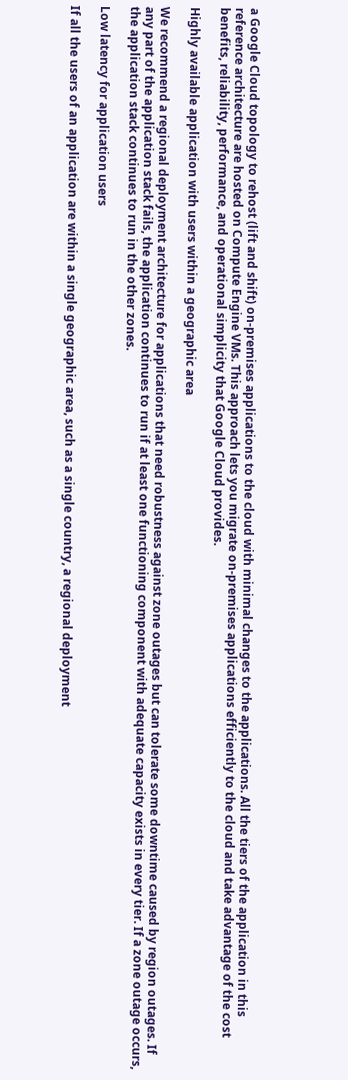a Google Cloud topology to rehost (lift and shift) on-premises applications to the cloud with minimal changes to the applications. All the tiers of the application in this reference architecture are hosted on Compute Engine VMs. This approach lets you migrate on-premises applications efficiently to the cloud and take advantage of the cost benefits, reliability, performance, and operational simplicity that Google Cloud provides.

Highly available application with users within a geographic area

We recommend a regional deployment architecture for applications that need robustness against zone outages but can tolerate some downtime caused by region outages. If any part of the application stack fails, the application continues to run if at least one functioning component with adequate capacity exists in every tier. If a zone outage occurs, the application stack continues to run in the other zones.

Low latency for application users

If all the users of an application are within a single geographic area, such as a single country, a regional deployment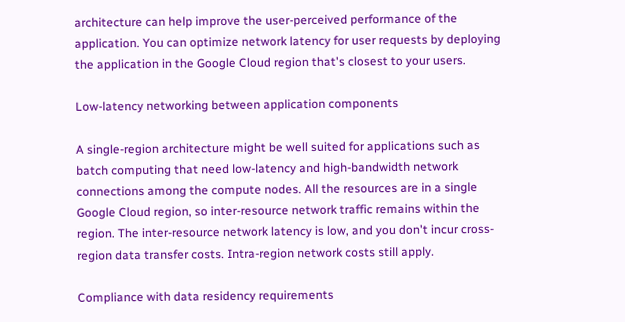architecture can help improve the user-perceived performance of the application. You can optimize network latency for user requests by deploying the application in the Google Cloud region that's closest to your users.

Low-latency networking between application components

A single-region architecture might be well suited for applications such as batch computing that need low-latency and high-bandwidth network connections among the compute nodes. All the resources are in a single Google Cloud region, so inter-resource network traffic remains within the region. The inter-resource network latency is low, and you don't incur cross-region data transfer costs. Intra-region network costs still apply.

Compliance with data residency requirements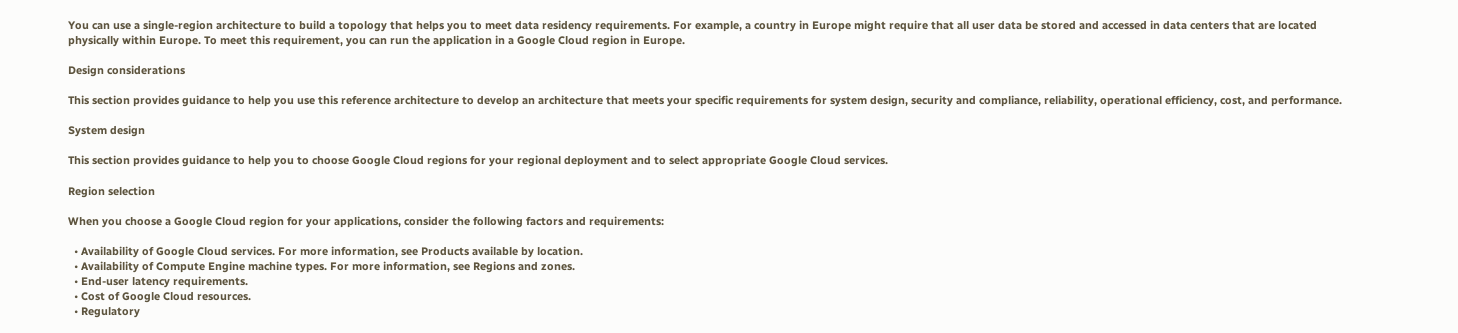You can use a single-region architecture to build a topology that helps you to meet data residency requirements. For example, a country in Europe might require that all user data be stored and accessed in data centers that are located physically within Europe. To meet this requirement, you can run the application in a Google Cloud region in Europe.

Design considerations

This section provides guidance to help you use this reference architecture to develop an architecture that meets your specific requirements for system design, security and compliance, reliability, operational efficiency, cost, and performance.

System design

This section provides guidance to help you to choose Google Cloud regions for your regional deployment and to select appropriate Google Cloud services.

Region selection

When you choose a Google Cloud region for your applications, consider the following factors and requirements:

  • Availability of Google Cloud services. For more information, see Products available by location.
  • Availability of Compute Engine machine types. For more information, see Regions and zones.
  • End-user latency requirements.
  • Cost of Google Cloud resources.
  • Regulatory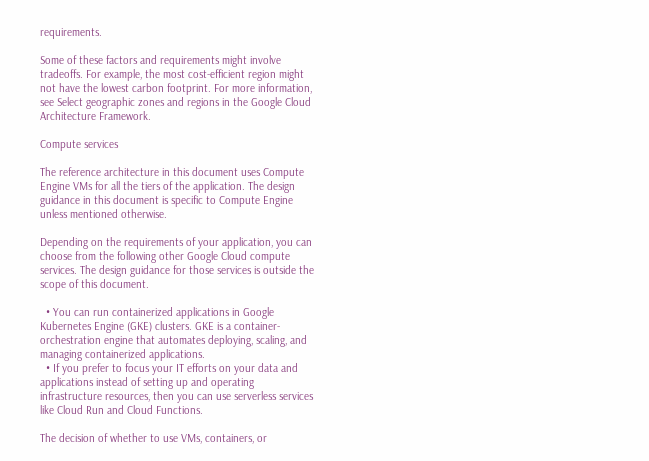requirements.

Some of these factors and requirements might involve tradeoffs. For example, the most cost-efficient region might not have the lowest carbon footprint. For more information, see Select geographic zones and regions in the Google Cloud Architecture Framework.

Compute services

The reference architecture in this document uses Compute Engine VMs for all the tiers of the application. The design guidance in this document is specific to Compute Engine unless mentioned otherwise.

Depending on the requirements of your application, you can choose from the following other Google Cloud compute services. The design guidance for those services is outside the scope of this document.

  • You can run containerized applications in Google Kubernetes Engine (GKE) clusters. GKE is a container-orchestration engine that automates deploying, scaling, and managing containerized applications.
  • If you prefer to focus your IT efforts on your data and applications instead of setting up and operating infrastructure resources, then you can use serverless services like Cloud Run and Cloud Functions.

The decision of whether to use VMs, containers, or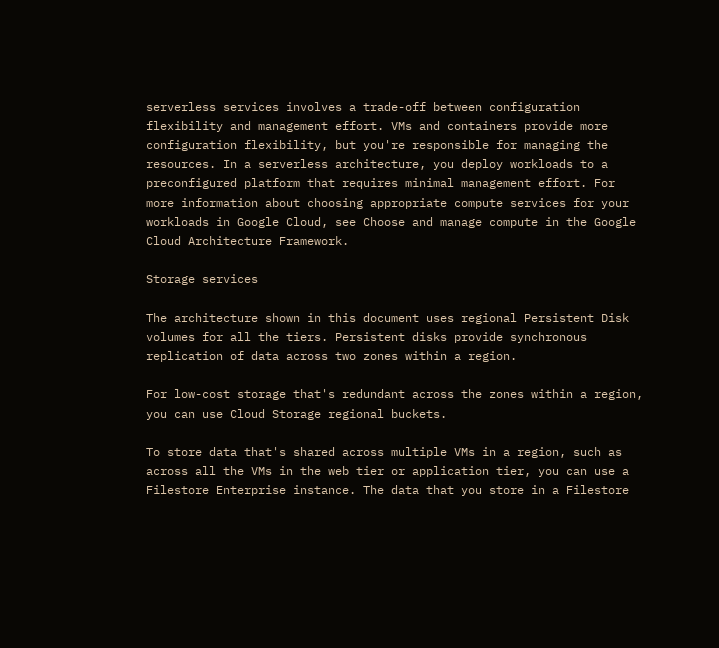serverless services involves a trade-off between configuration flexibility and management effort. VMs and containers provide more configuration flexibility, but you're responsible for managing the resources. In a serverless architecture, you deploy workloads to a preconfigured platform that requires minimal management effort. For more information about choosing appropriate compute services for your workloads in Google Cloud, see Choose and manage compute in the Google Cloud Architecture Framework.

Storage services

The architecture shown in this document uses regional Persistent Disk volumes for all the tiers. Persistent disks provide synchronous replication of data across two zones within a region.

For low-cost storage that's redundant across the zones within a region, you can use Cloud Storage regional buckets.

To store data that's shared across multiple VMs in a region, such as across all the VMs in the web tier or application tier, you can use a Filestore Enterprise instance. The data that you store in a Filestore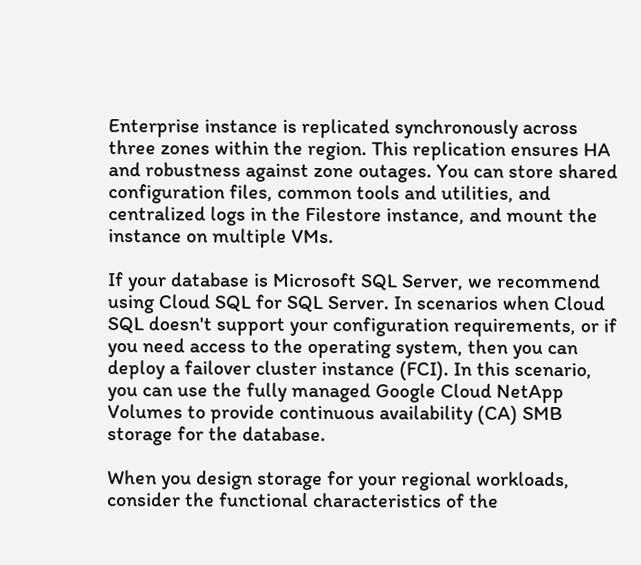Enterprise instance is replicated synchronously across three zones within the region. This replication ensures HA and robustness against zone outages. You can store shared configuration files, common tools and utilities, and centralized logs in the Filestore instance, and mount the instance on multiple VMs.

If your database is Microsoft SQL Server, we recommend using Cloud SQL for SQL Server. In scenarios when Cloud SQL doesn't support your configuration requirements, or if you need access to the operating system, then you can deploy a failover cluster instance (FCI). In this scenario, you can use the fully managed Google Cloud NetApp Volumes to provide continuous availability (CA) SMB storage for the database.

When you design storage for your regional workloads, consider the functional characteristics of the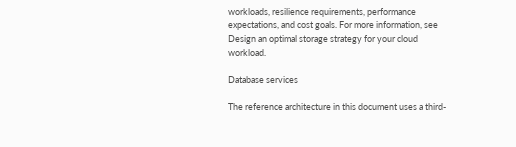workloads, resilience requirements, performance expectations, and cost goals. For more information, see Design an optimal storage strategy for your cloud workload.

Database services

The reference architecture in this document uses a third-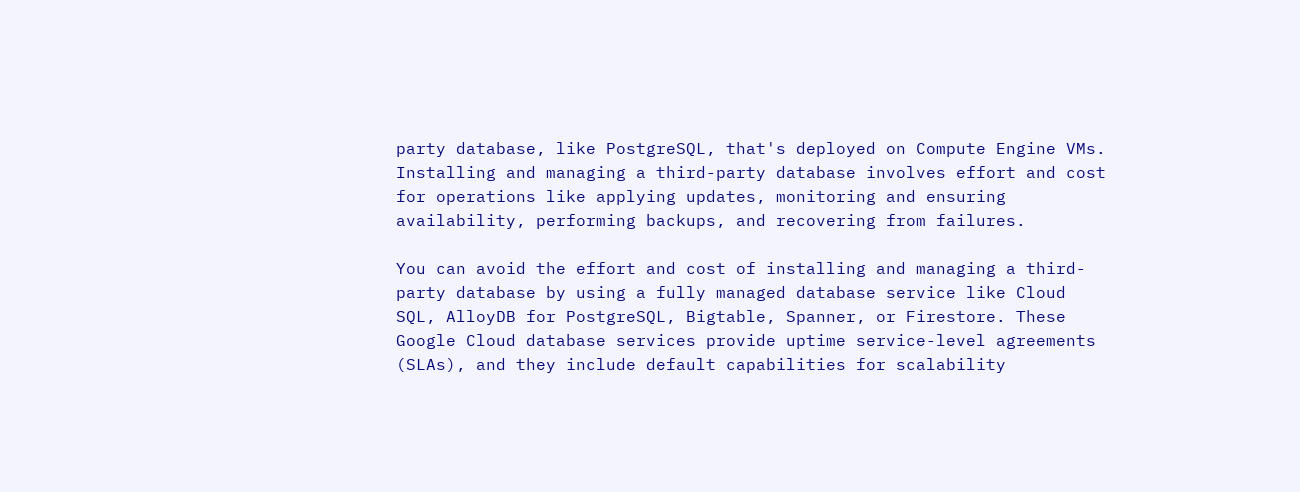party database, like PostgreSQL, that's deployed on Compute Engine VMs. Installing and managing a third-party database involves effort and cost for operations like applying updates, monitoring and ensuring availability, performing backups, and recovering from failures.

You can avoid the effort and cost of installing and managing a third-party database by using a fully managed database service like Cloud SQL, AlloyDB for PostgreSQL, Bigtable, Spanner, or Firestore. These Google Cloud database services provide uptime service-level agreements (SLAs), and they include default capabilities for scalability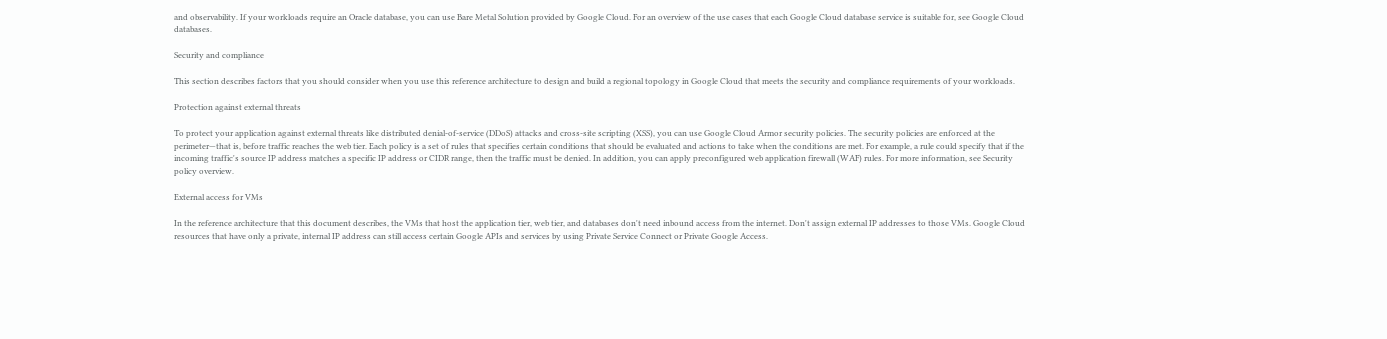and observability. If your workloads require an Oracle database, you can use Bare Metal Solution provided by Google Cloud. For an overview of the use cases that each Google Cloud database service is suitable for, see Google Cloud databases.

Security and compliance

This section describes factors that you should consider when you use this reference architecture to design and build a regional topology in Google Cloud that meets the security and compliance requirements of your workloads.

Protection against external threats

To protect your application against external threats like distributed denial-of-service (DDoS) attacks and cross-site scripting (XSS), you can use Google Cloud Armor security policies. The security policies are enforced at the perimeter—that is, before traffic reaches the web tier. Each policy is a set of rules that specifies certain conditions that should be evaluated and actions to take when the conditions are met. For example, a rule could specify that if the incoming traffic's source IP address matches a specific IP address or CIDR range, then the traffic must be denied. In addition, you can apply preconfigured web application firewall (WAF) rules. For more information, see Security policy overview.

External access for VMs

In the reference architecture that this document describes, the VMs that host the application tier, web tier, and databases don't need inbound access from the internet. Don't assign external IP addresses to those VMs. Google Cloud resources that have only a private, internal IP address can still access certain Google APIs and services by using Private Service Connect or Private Google Access.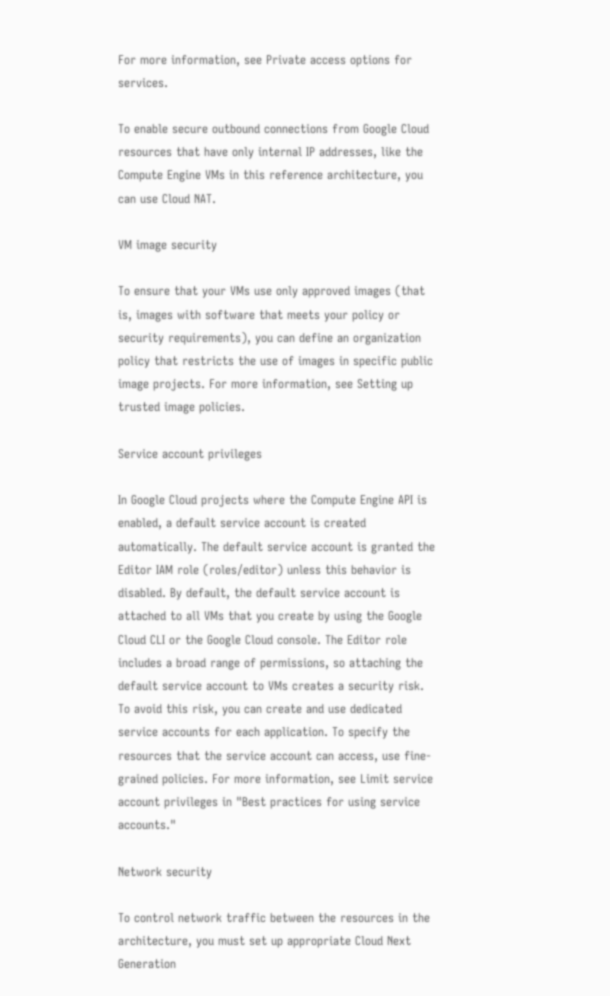For more information, see Private access options for services.

To enable secure outbound connections from Google Cloud resources that have only internal IP addresses, like the Compute Engine VMs in this reference architecture, you can use Cloud NAT.

VM image security

To ensure that your VMs use only approved images (that is, images with software that meets your policy or security requirements), you can define an organization policy that restricts the use of images in specific public image projects. For more information, see Setting up trusted image policies.

Service account privileges

In Google Cloud projects where the Compute Engine API is enabled, a default service account is created automatically. The default service account is granted the Editor IAM role (roles/editor) unless this behavior is disabled. By default, the default service account is attached to all VMs that you create by using the Google Cloud CLI or the Google Cloud console. The Editor role includes a broad range of permissions, so attaching the default service account to VMs creates a security risk. To avoid this risk, you can create and use dedicated service accounts for each application. To specify the resources that the service account can access, use fine-grained policies. For more information, see Limit service account privileges in "Best practices for using service accounts."

Network security

To control network traffic between the resources in the architecture, you must set up appropriate Cloud Next Generation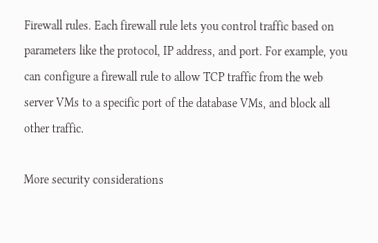Firewall rules. Each firewall rule lets you control traffic based on parameters like the protocol, IP address, and port. For example, you can configure a firewall rule to allow TCP traffic from the web server VMs to a specific port of the database VMs, and block all other traffic.

More security considerations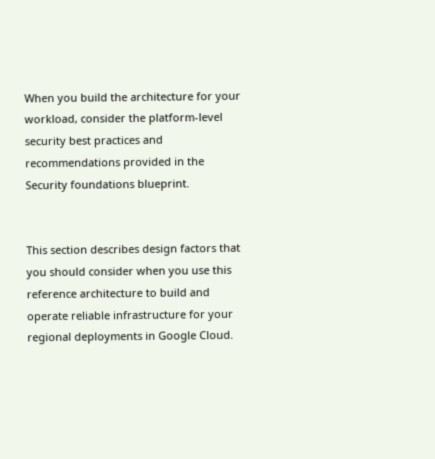When you build the architecture for your workload, consider the platform-level security best practices and recommendations provided in the Security foundations blueprint.


This section describes design factors that you should consider when you use this reference architecture to build and operate reliable infrastructure for your regional deployments in Google Cloud.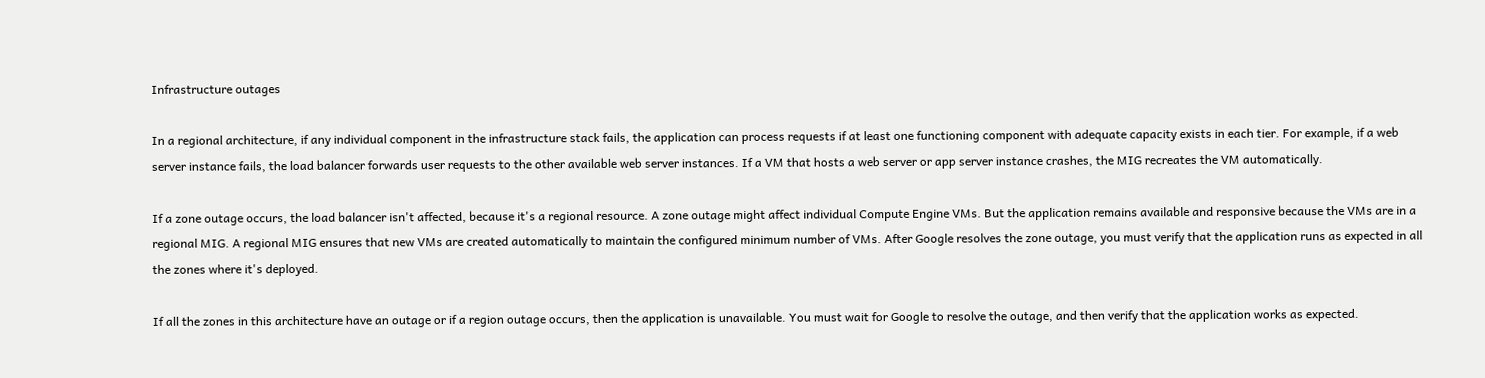Infrastructure outages

In a regional architecture, if any individual component in the infrastructure stack fails, the application can process requests if at least one functioning component with adequate capacity exists in each tier. For example, if a web server instance fails, the load balancer forwards user requests to the other available web server instances. If a VM that hosts a web server or app server instance crashes, the MIG recreates the VM automatically.

If a zone outage occurs, the load balancer isn't affected, because it's a regional resource. A zone outage might affect individual Compute Engine VMs. But the application remains available and responsive because the VMs are in a regional MIG. A regional MIG ensures that new VMs are created automatically to maintain the configured minimum number of VMs. After Google resolves the zone outage, you must verify that the application runs as expected in all the zones where it's deployed.

If all the zones in this architecture have an outage or if a region outage occurs, then the application is unavailable. You must wait for Google to resolve the outage, and then verify that the application works as expected.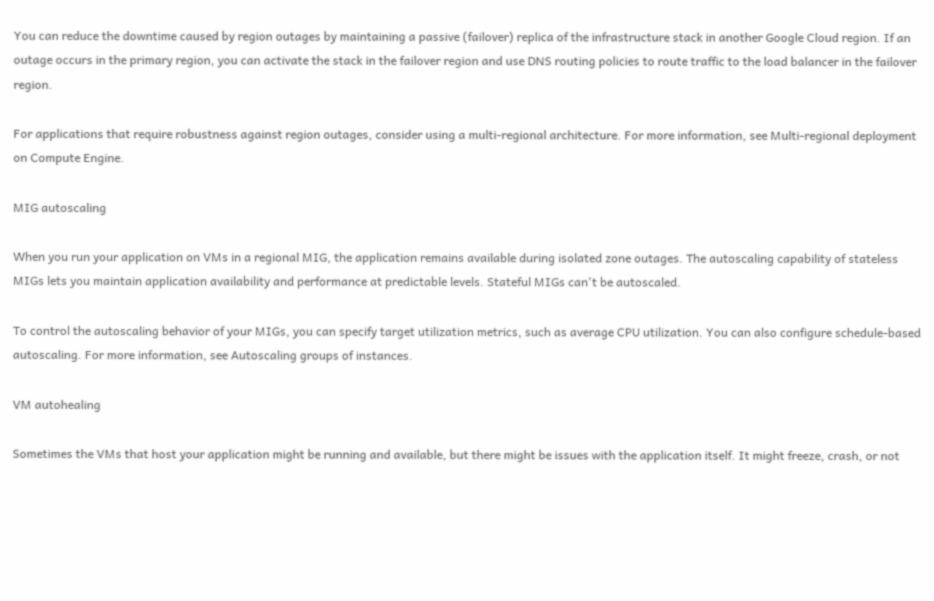You can reduce the downtime caused by region outages by maintaining a passive (failover) replica of the infrastructure stack in another Google Cloud region. If an outage occurs in the primary region, you can activate the stack in the failover region and use DNS routing policies to route traffic to the load balancer in the failover region.

For applications that require robustness against region outages, consider using a multi-regional architecture. For more information, see Multi-regional deployment on Compute Engine.

MIG autoscaling

When you run your application on VMs in a regional MIG, the application remains available during isolated zone outages. The autoscaling capability of stateless MIGs lets you maintain application availability and performance at predictable levels. Stateful MIGs can't be autoscaled.

To control the autoscaling behavior of your MIGs, you can specify target utilization metrics, such as average CPU utilization. You can also configure schedule-based autoscaling. For more information, see Autoscaling groups of instances.

VM autohealing

Sometimes the VMs that host your application might be running and available, but there might be issues with the application itself. It might freeze, crash, or not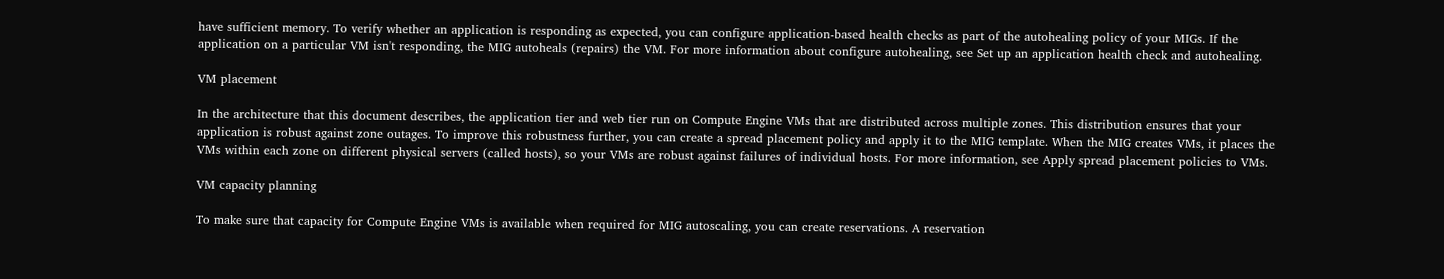have sufficient memory. To verify whether an application is responding as expected, you can configure application-based health checks as part of the autohealing policy of your MIGs. If the application on a particular VM isn't responding, the MIG autoheals (repairs) the VM. For more information about configure autohealing, see Set up an application health check and autohealing.

VM placement

In the architecture that this document describes, the application tier and web tier run on Compute Engine VMs that are distributed across multiple zones. This distribution ensures that your application is robust against zone outages. To improve this robustness further, you can create a spread placement policy and apply it to the MIG template. When the MIG creates VMs, it places the VMs within each zone on different physical servers (called hosts), so your VMs are robust against failures of individual hosts. For more information, see Apply spread placement policies to VMs.

VM capacity planning

To make sure that capacity for Compute Engine VMs is available when required for MIG autoscaling, you can create reservations. A reservation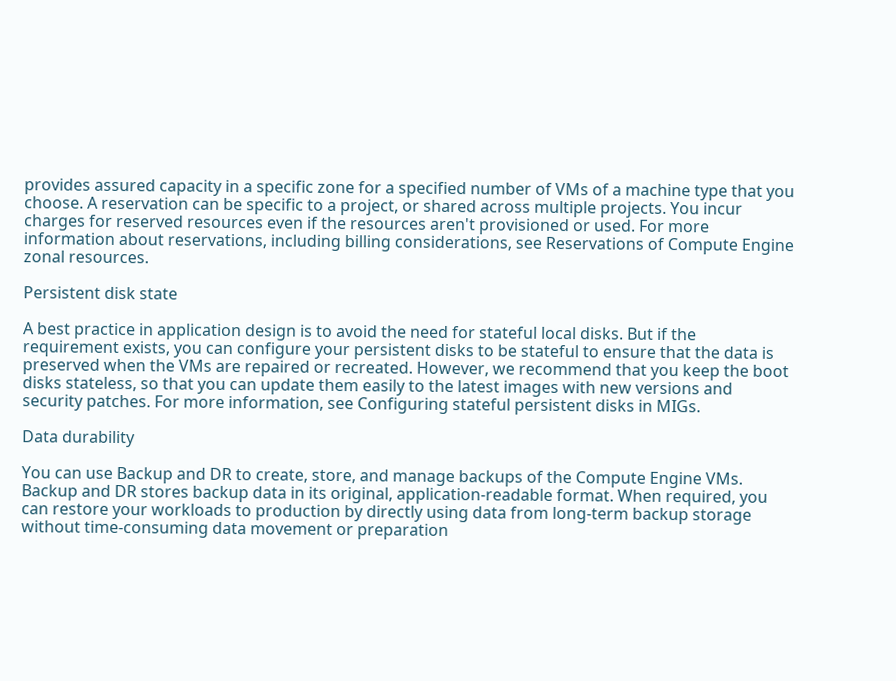provides assured capacity in a specific zone for a specified number of VMs of a machine type that you choose. A reservation can be specific to a project, or shared across multiple projects. You incur charges for reserved resources even if the resources aren't provisioned or used. For more information about reservations, including billing considerations, see Reservations of Compute Engine zonal resources.

Persistent disk state

A best practice in application design is to avoid the need for stateful local disks. But if the requirement exists, you can configure your persistent disks to be stateful to ensure that the data is preserved when the VMs are repaired or recreated. However, we recommend that you keep the boot disks stateless, so that you can update them easily to the latest images with new versions and security patches. For more information, see Configuring stateful persistent disks in MIGs.

Data durability

You can use Backup and DR to create, store, and manage backups of the Compute Engine VMs. Backup and DR stores backup data in its original, application-readable format. When required, you can restore your workloads to production by directly using data from long-term backup storage without time-consuming data movement or preparation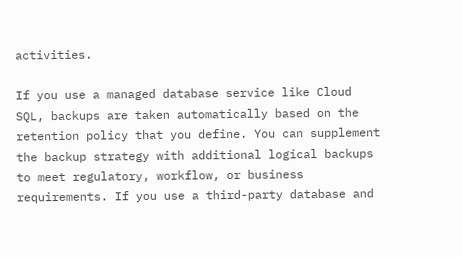activities.

If you use a managed database service like Cloud SQL, backups are taken automatically based on the retention policy that you define. You can supplement the backup strategy with additional logical backups to meet regulatory, workflow, or business requirements. If you use a third-party database and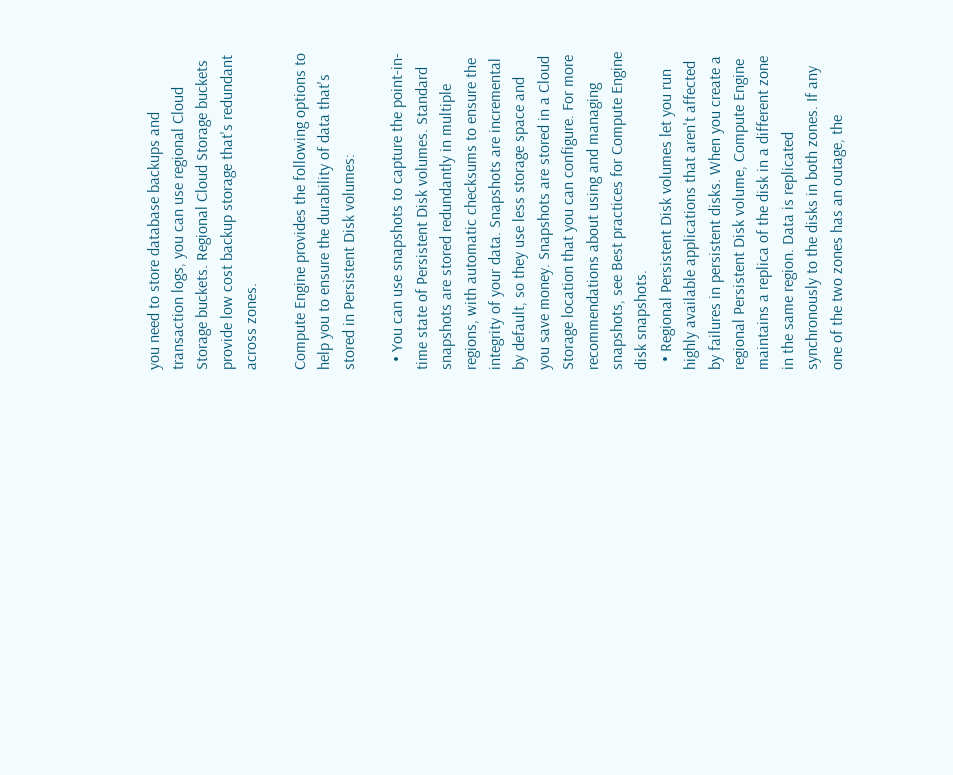you need to store database backups and transaction logs, you can use regional Cloud Storage buckets. Regional Cloud Storage buckets provide low cost backup storage that's redundant across zones.

Compute Engine provides the following options to help you to ensure the durability of data that's stored in Persistent Disk volumes:

  • You can use snapshots to capture the point-in-time state of Persistent Disk volumes. Standard snapshots are stored redundantly in multiple regions, with automatic checksums to ensure the integrity of your data. Snapshots are incremental by default, so they use less storage space and you save money. Snapshots are stored in a Cloud Storage location that you can configure. For more recommendations about using and managing snapshots, see Best practices for Compute Engine disk snapshots.
  • Regional Persistent Disk volumes let you run highly available applications that aren't affected by failures in persistent disks. When you create a regional Persistent Disk volume, Compute Engine maintains a replica of the disk in a different zone in the same region. Data is replicated synchronously to the disks in both zones. If any one of the two zones has an outage, the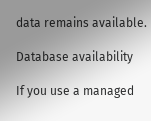data remains available.

Database availability

If you use a managed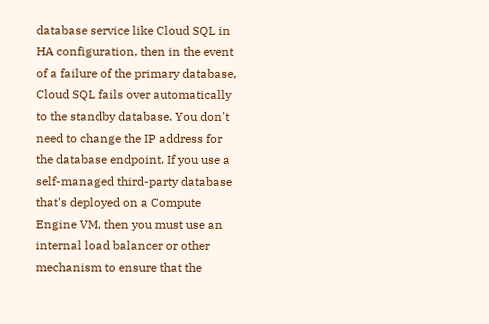database service like Cloud SQL in HA configuration, then in the event of a failure of the primary database, Cloud SQL fails over automatically to the standby database. You don't need to change the IP address for the database endpoint. If you use a self-managed third-party database that's deployed on a Compute Engine VM, then you must use an internal load balancer or other mechanism to ensure that the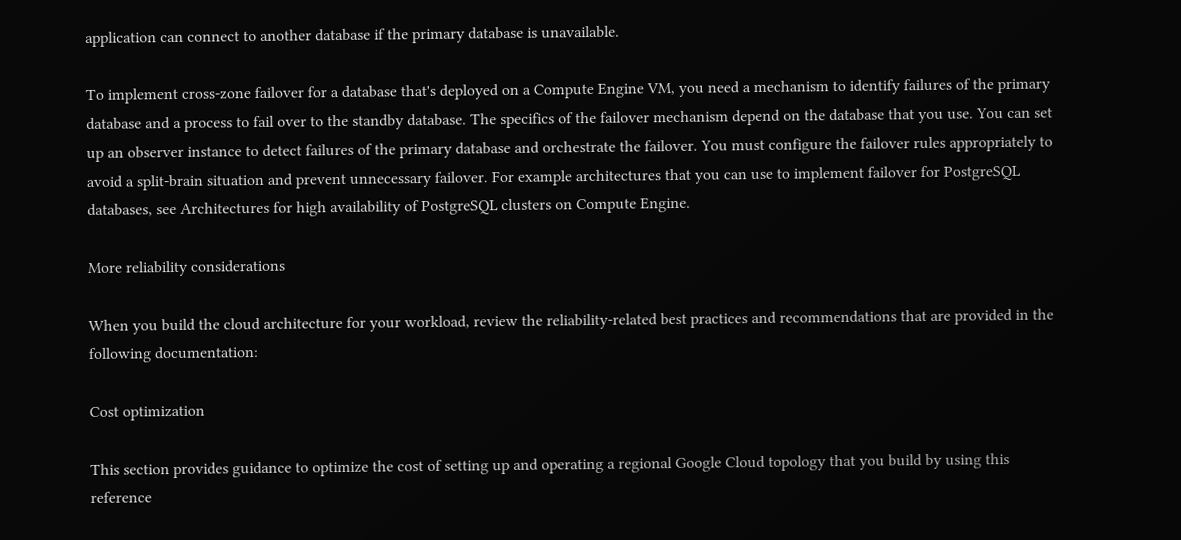application can connect to another database if the primary database is unavailable.

To implement cross-zone failover for a database that's deployed on a Compute Engine VM, you need a mechanism to identify failures of the primary database and a process to fail over to the standby database. The specifics of the failover mechanism depend on the database that you use. You can set up an observer instance to detect failures of the primary database and orchestrate the failover. You must configure the failover rules appropriately to avoid a split-brain situation and prevent unnecessary failover. For example architectures that you can use to implement failover for PostgreSQL databases, see Architectures for high availability of PostgreSQL clusters on Compute Engine.

More reliability considerations

When you build the cloud architecture for your workload, review the reliability-related best practices and recommendations that are provided in the following documentation:

Cost optimization

This section provides guidance to optimize the cost of setting up and operating a regional Google Cloud topology that you build by using this reference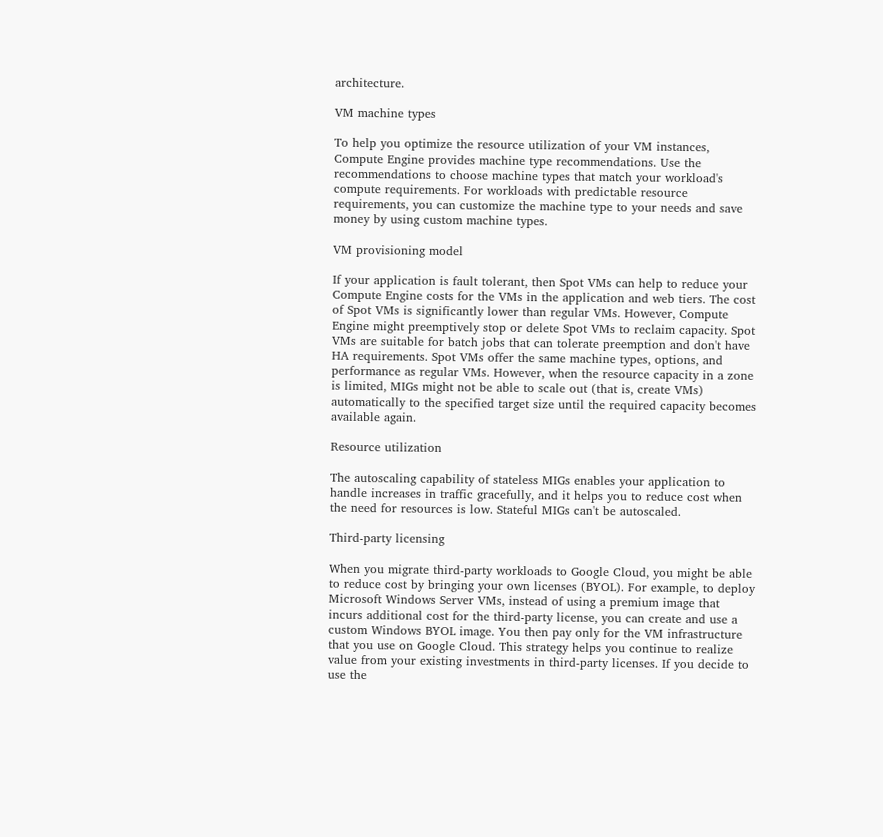architecture.

VM machine types

To help you optimize the resource utilization of your VM instances, Compute Engine provides machine type recommendations. Use the recommendations to choose machine types that match your workload's compute requirements. For workloads with predictable resource requirements, you can customize the machine type to your needs and save money by using custom machine types.

VM provisioning model

If your application is fault tolerant, then Spot VMs can help to reduce your Compute Engine costs for the VMs in the application and web tiers. The cost of Spot VMs is significantly lower than regular VMs. However, Compute Engine might preemptively stop or delete Spot VMs to reclaim capacity. Spot VMs are suitable for batch jobs that can tolerate preemption and don't have HA requirements. Spot VMs offer the same machine types, options, and performance as regular VMs. However, when the resource capacity in a zone is limited, MIGs might not be able to scale out (that is, create VMs) automatically to the specified target size until the required capacity becomes available again.

Resource utilization

The autoscaling capability of stateless MIGs enables your application to handle increases in traffic gracefully, and it helps you to reduce cost when the need for resources is low. Stateful MIGs can't be autoscaled.

Third-party licensing

When you migrate third-party workloads to Google Cloud, you might be able to reduce cost by bringing your own licenses (BYOL). For example, to deploy Microsoft Windows Server VMs, instead of using a premium image that incurs additional cost for the third-party license, you can create and use a custom Windows BYOL image. You then pay only for the VM infrastructure that you use on Google Cloud. This strategy helps you continue to realize value from your existing investments in third-party licenses. If you decide to use the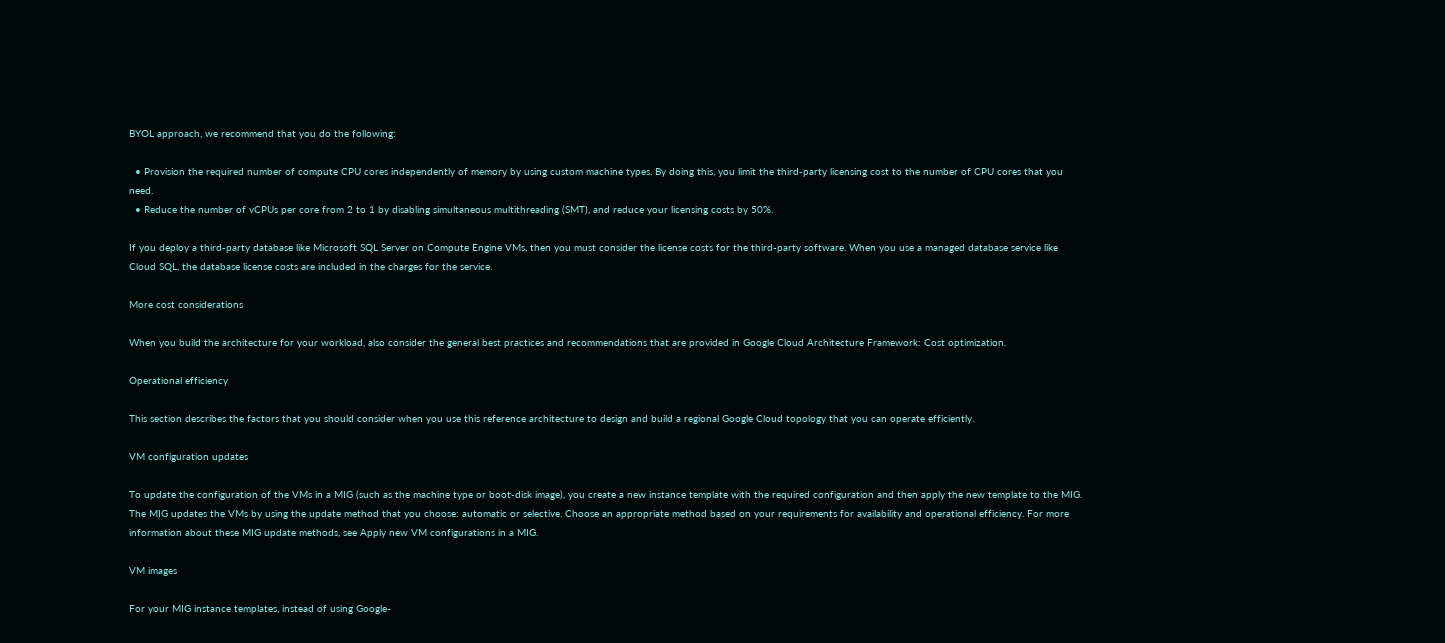BYOL approach, we recommend that you do the following:

  • Provision the required number of compute CPU cores independently of memory by using custom machine types. By doing this, you limit the third-party licensing cost to the number of CPU cores that you need.
  • Reduce the number of vCPUs per core from 2 to 1 by disabling simultaneous multithreading (SMT), and reduce your licensing costs by 50%.

If you deploy a third-party database like Microsoft SQL Server on Compute Engine VMs, then you must consider the license costs for the third-party software. When you use a managed database service like Cloud SQL, the database license costs are included in the charges for the service.

More cost considerations

When you build the architecture for your workload, also consider the general best practices and recommendations that are provided in Google Cloud Architecture Framework: Cost optimization.

Operational efficiency

This section describes the factors that you should consider when you use this reference architecture to design and build a regional Google Cloud topology that you can operate efficiently.

VM configuration updates

To update the configuration of the VMs in a MIG (such as the machine type or boot-disk image), you create a new instance template with the required configuration and then apply the new template to the MIG. The MIG updates the VMs by using the update method that you choose: automatic or selective. Choose an appropriate method based on your requirements for availability and operational efficiency. For more information about these MIG update methods, see Apply new VM configurations in a MIG.

VM images

For your MIG instance templates, instead of using Google-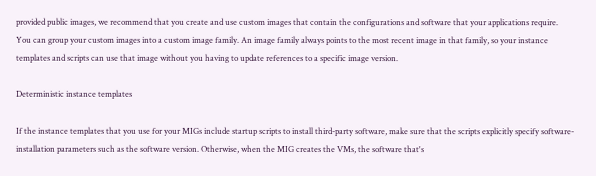provided public images, we recommend that you create and use custom images that contain the configurations and software that your applications require. You can group your custom images into a custom image family. An image family always points to the most recent image in that family, so your instance templates and scripts can use that image without you having to update references to a specific image version.

Deterministic instance templates

If the instance templates that you use for your MIGs include startup scripts to install third-party software, make sure that the scripts explicitly specify software-installation parameters such as the software version. Otherwise, when the MIG creates the VMs, the software that's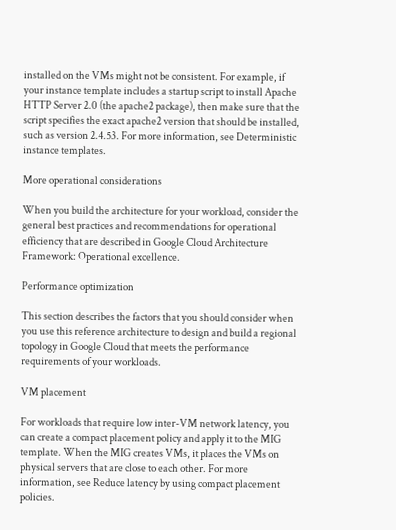installed on the VMs might not be consistent. For example, if your instance template includes a startup script to install Apache HTTP Server 2.0 (the apache2 package), then make sure that the script specifies the exact apache2 version that should be installed, such as version 2.4.53. For more information, see Deterministic instance templates.

More operational considerations

When you build the architecture for your workload, consider the general best practices and recommendations for operational efficiency that are described in Google Cloud Architecture Framework: Operational excellence.

Performance optimization

This section describes the factors that you should consider when you use this reference architecture to design and build a regional topology in Google Cloud that meets the performance requirements of your workloads.

VM placement

For workloads that require low inter-VM network latency, you can create a compact placement policy and apply it to the MIG template. When the MIG creates VMs, it places the VMs on physical servers that are close to each other. For more information, see Reduce latency by using compact placement policies.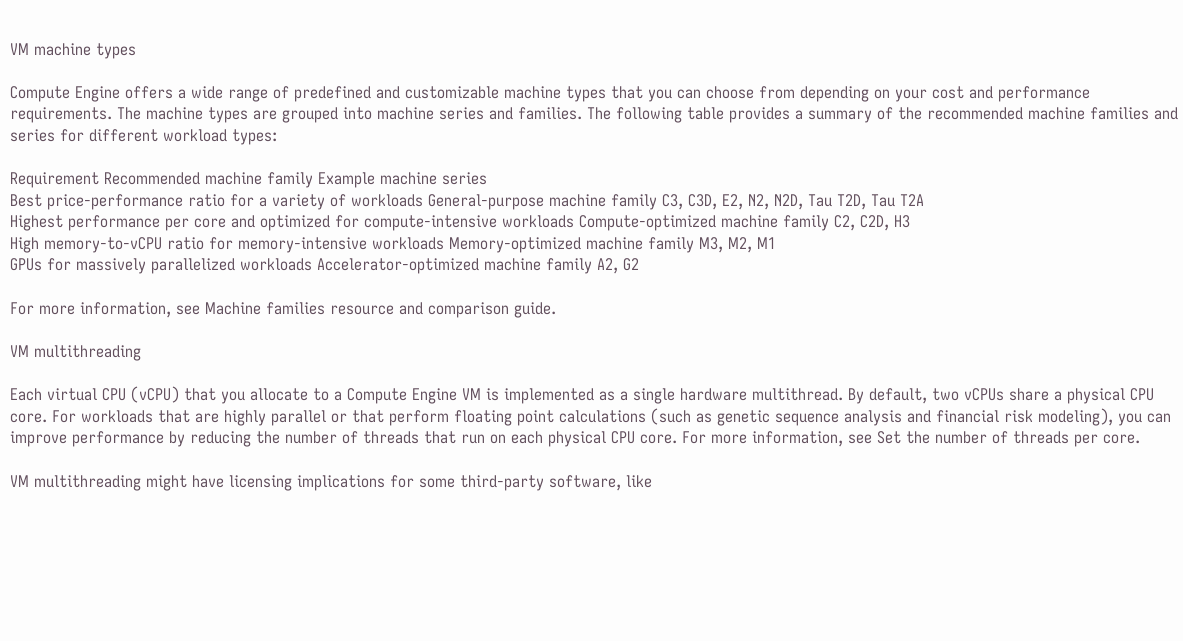VM machine types

Compute Engine offers a wide range of predefined and customizable machine types that you can choose from depending on your cost and performance requirements. The machine types are grouped into machine series and families. The following table provides a summary of the recommended machine families and series for different workload types:

Requirement Recommended machine family Example machine series
Best price-performance ratio for a variety of workloads General-purpose machine family C3, C3D, E2, N2, N2D, Tau T2D, Tau T2A
Highest performance per core and optimized for compute-intensive workloads Compute-optimized machine family C2, C2D, H3
High memory-to-vCPU ratio for memory-intensive workloads Memory-optimized machine family M3, M2, M1
GPUs for massively parallelized workloads Accelerator-optimized machine family A2, G2

For more information, see Machine families resource and comparison guide.

VM multithreading

Each virtual CPU (vCPU) that you allocate to a Compute Engine VM is implemented as a single hardware multithread. By default, two vCPUs share a physical CPU core. For workloads that are highly parallel or that perform floating point calculations (such as genetic sequence analysis and financial risk modeling), you can improve performance by reducing the number of threads that run on each physical CPU core. For more information, see Set the number of threads per core.

VM multithreading might have licensing implications for some third-party software, like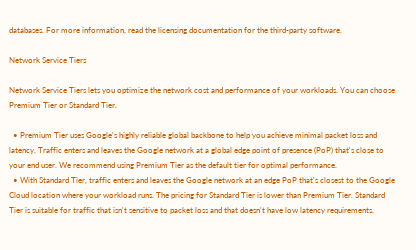databases. For more information, read the licensing documentation for the third-party software.

Network Service Tiers

Network Service Tiers lets you optimize the network cost and performance of your workloads. You can choose Premium Tier or Standard Tier.

  • Premium Tier uses Google's highly reliable global backbone to help you achieve minimal packet loss and latency. Traffic enters and leaves the Google network at a global edge point of presence (PoP) that's close to your end user. We recommend using Premium Tier as the default tier for optimal performance.
  • With Standard Tier, traffic enters and leaves the Google network at an edge PoP that's closest to the Google Cloud location where your workload runs. The pricing for Standard Tier is lower than Premium Tier. Standard Tier is suitable for traffic that isn't sensitive to packet loss and that doesn't have low latency requirements.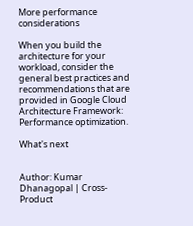More performance considerations

When you build the architecture for your workload, consider the general best practices and recommendations that are provided in Google Cloud Architecture Framework: Performance optimization.

What's next


Author: Kumar Dhanagopal | Cross-Product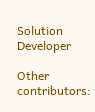Solution Developer

Other contributors: